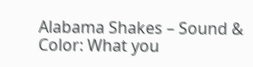Alabama Shakes – Sound & Color: What you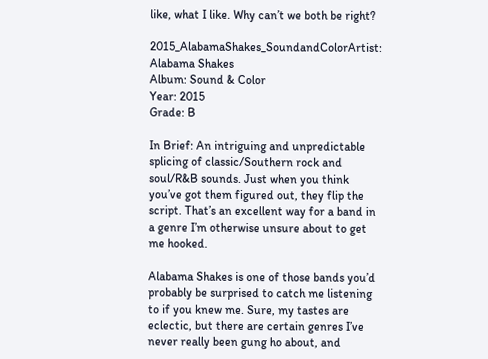like, what I like. Why can’t we both be right?

2015_AlabamaShakes_SoundandColorArtist: Alabama Shakes
Album: Sound & Color
Year: 2015
Grade: B

In Brief: An intriguing and unpredictable splicing of classic/Southern rock and soul/R&B sounds. Just when you think you’ve got them figured out, they flip the script. That’s an excellent way for a band in a genre I’m otherwise unsure about to get me hooked.

Alabama Shakes is one of those bands you’d probably be surprised to catch me listening to if you knew me. Sure, my tastes are eclectic, but there are certain genres I’ve never really been gung ho about, and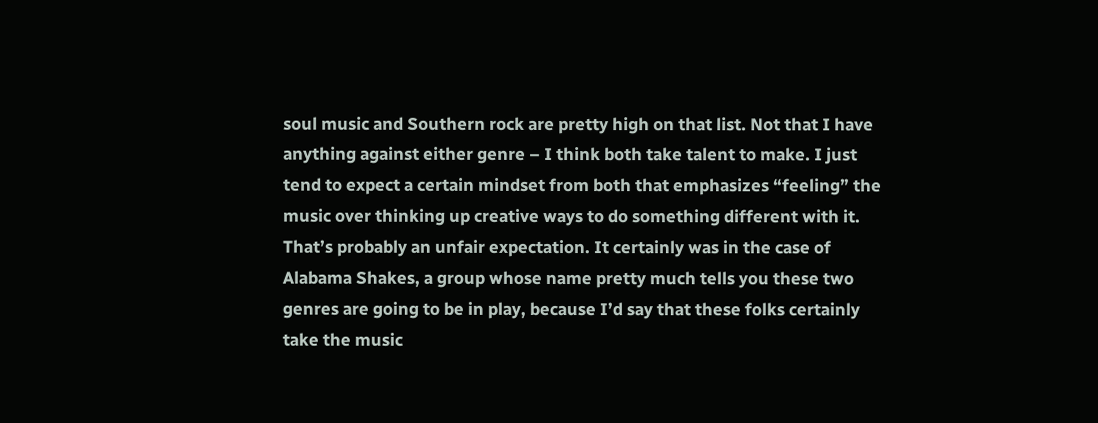soul music and Southern rock are pretty high on that list. Not that I have anything against either genre – I think both take talent to make. I just tend to expect a certain mindset from both that emphasizes “feeling” the music over thinking up creative ways to do something different with it. That’s probably an unfair expectation. It certainly was in the case of Alabama Shakes, a group whose name pretty much tells you these two genres are going to be in play, because I’d say that these folks certainly take the music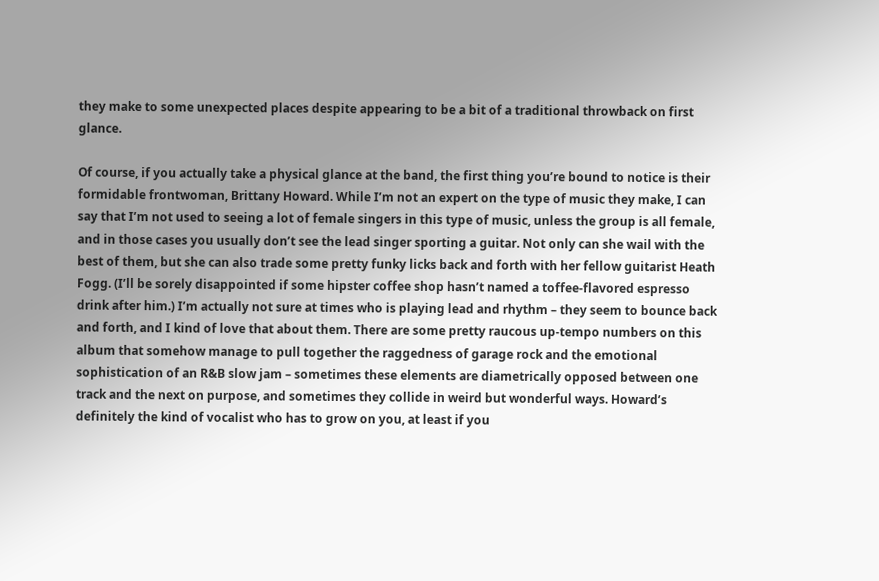they make to some unexpected places despite appearing to be a bit of a traditional throwback on first glance.

Of course, if you actually take a physical glance at the band, the first thing you’re bound to notice is their formidable frontwoman, Brittany Howard. While I’m not an expert on the type of music they make, I can say that I’m not used to seeing a lot of female singers in this type of music, unless the group is all female, and in those cases you usually don’t see the lead singer sporting a guitar. Not only can she wail with the best of them, but she can also trade some pretty funky licks back and forth with her fellow guitarist Heath Fogg. (I’ll be sorely disappointed if some hipster coffee shop hasn’t named a toffee-flavored espresso drink after him.) I’m actually not sure at times who is playing lead and rhythm – they seem to bounce back and forth, and I kind of love that about them. There are some pretty raucous up-tempo numbers on this album that somehow manage to pull together the raggedness of garage rock and the emotional sophistication of an R&B slow jam – sometimes these elements are diametrically opposed between one track and the next on purpose, and sometimes they collide in weird but wonderful ways. Howard’s definitely the kind of vocalist who has to grow on you, at least if you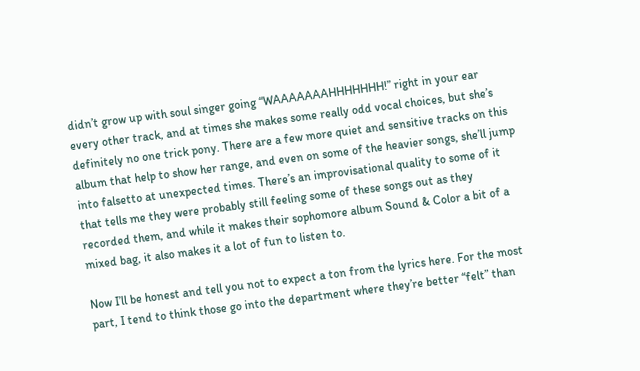didn’t grow up with soul singer going “WAAAAAAAHHHHHHH!” right in your ear every other track, and at times she makes some really odd vocal choices, but she’s definitely no one trick pony. There are a few more quiet and sensitive tracks on this album that help to show her range, and even on some of the heavier songs, she’ll jump into falsetto at unexpected times. There’s an improvisational quality to some of it that tells me they were probably still feeling some of these songs out as they recorded them, and while it makes their sophomore album Sound & Color a bit of a mixed bag, it also makes it a lot of fun to listen to.

Now I’ll be honest and tell you not to expect a ton from the lyrics here. For the most part, I tend to think those go into the department where they’re better “felt” than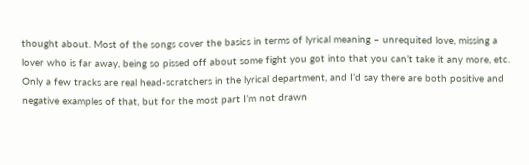thought about. Most of the songs cover the basics in terms of lyrical meaning – unrequited love, missing a lover who is far away, being so pissed off about some fight you got into that you can’t take it any more, etc. Only a few tracks are real head-scratchers in the lyrical department, and I’d say there are both positive and negative examples of that, but for the most part I’m not drawn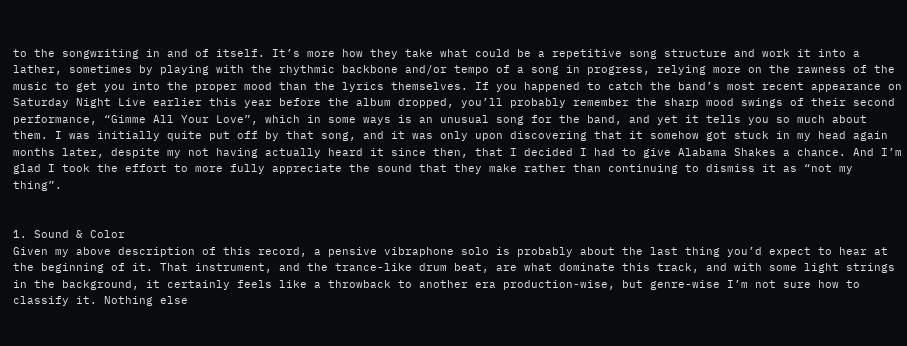to the songwriting in and of itself. It’s more how they take what could be a repetitive song structure and work it into a lather, sometimes by playing with the rhythmic backbone and/or tempo of a song in progress, relying more on the rawness of the music to get you into the proper mood than the lyrics themselves. If you happened to catch the band’s most recent appearance on Saturday Night Live earlier this year before the album dropped, you’ll probably remember the sharp mood swings of their second performance, “Gimme All Your Love”, which in some ways is an unusual song for the band, and yet it tells you so much about them. I was initially quite put off by that song, and it was only upon discovering that it somehow got stuck in my head again months later, despite my not having actually heard it since then, that I decided I had to give Alabama Shakes a chance. And I’m glad I took the effort to more fully appreciate the sound that they make rather than continuing to dismiss it as “not my thing”.


1. Sound & Color
Given my above description of this record, a pensive vibraphone solo is probably about the last thing you’d expect to hear at the beginning of it. That instrument, and the trance-like drum beat, are what dominate this track, and with some light strings in the background, it certainly feels like a throwback to another era production-wise, but genre-wise I’m not sure how to classify it. Nothing else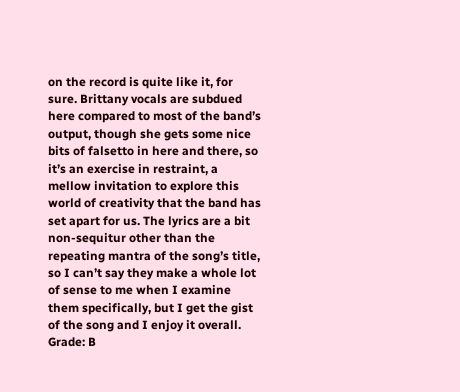on the record is quite like it, for sure. Brittany vocals are subdued here compared to most of the band’s output, though she gets some nice bits of falsetto in here and there, so it’s an exercise in restraint, a mellow invitation to explore this world of creativity that the band has set apart for us. The lyrics are a bit non-sequitur other than the repeating mantra of the song’s title, so I can’t say they make a whole lot of sense to me when I examine them specifically, but I get the gist of the song and I enjoy it overall.
Grade: B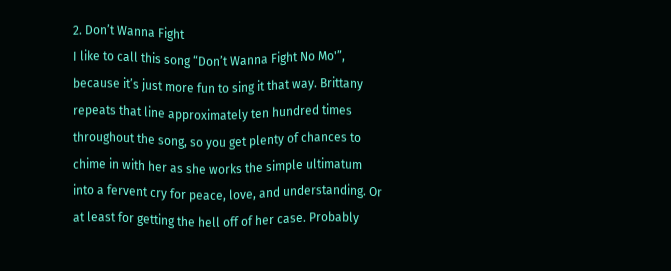2. Don’t Wanna Fight
I like to call this song “Don’t Wanna Fight No Mo'”, because it’s just more fun to sing it that way. Brittany repeats that line approximately ten hundred times throughout the song, so you get plenty of chances to chime in with her as she works the simple ultimatum into a fervent cry for peace, love, and understanding. Or at least for getting the hell off of her case. Probably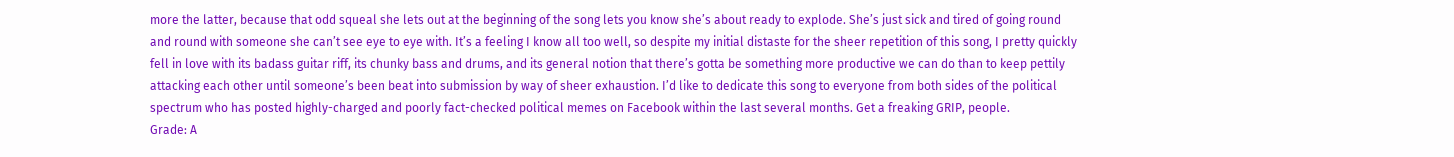more the latter, because that odd squeal she lets out at the beginning of the song lets you know she’s about ready to explode. She’s just sick and tired of going round and round with someone she can’t see eye to eye with. It’s a feeling I know all too well, so despite my initial distaste for the sheer repetition of this song, I pretty quickly fell in love with its badass guitar riff, its chunky bass and drums, and its general notion that there’s gotta be something more productive we can do than to keep pettily attacking each other until someone’s been beat into submission by way of sheer exhaustion. I’d like to dedicate this song to everyone from both sides of the political spectrum who has posted highly-charged and poorly fact-checked political memes on Facebook within the last several months. Get a freaking GRIP, people.
Grade: A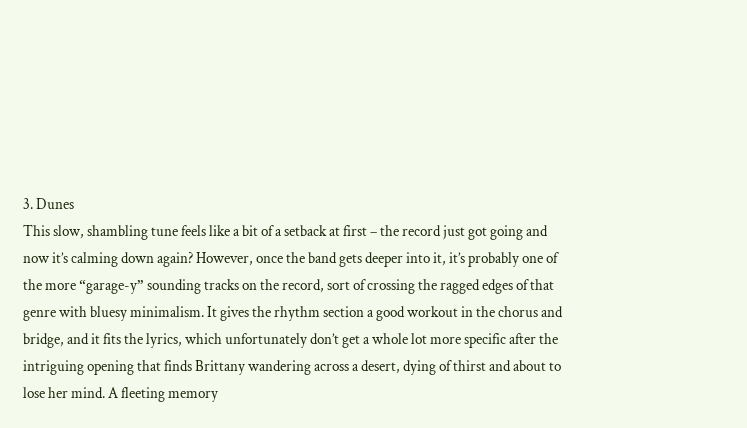3. Dunes
This slow, shambling tune feels like a bit of a setback at first – the record just got going and now it’s calming down again? However, once the band gets deeper into it, it’s probably one of the more “garage-y” sounding tracks on the record, sort of crossing the ragged edges of that genre with bluesy minimalism. It gives the rhythm section a good workout in the chorus and bridge, and it fits the lyrics, which unfortunately don’t get a whole lot more specific after the intriguing opening that finds Brittany wandering across a desert, dying of thirst and about to lose her mind. A fleeting memory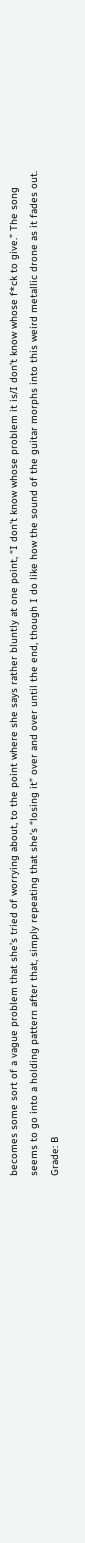becomes some sort of a vague problem that she’s tried of worrying about, to the point where she says rather bluntly at one point, “I don’t know whose problem it is/I don’t know whose f*ck to give.” The song seems to go into a holding pattern after that, simply repeating that she’s “losing it” over and over until the end, though I do like how the sound of the guitar morphs into this weird metallic drone as it fades out.
Grade: B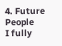4. Future People
I fully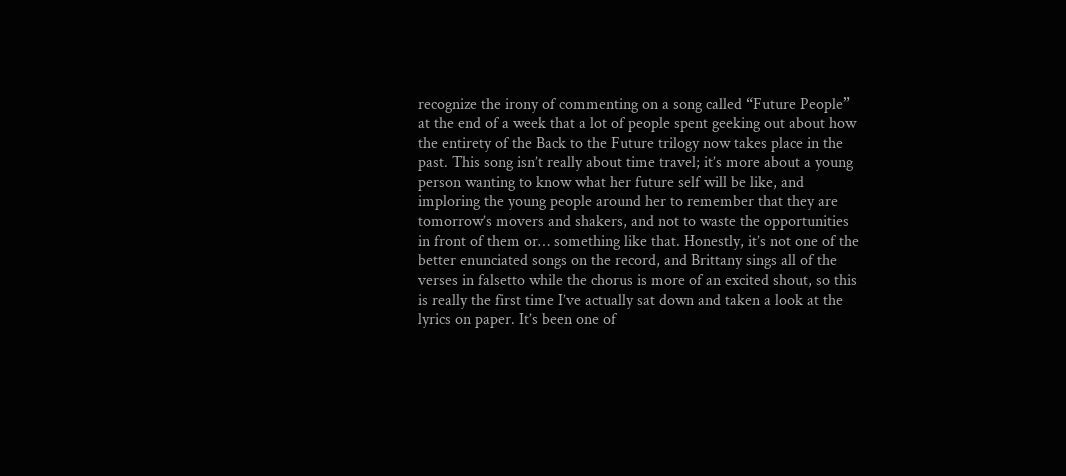recognize the irony of commenting on a song called “Future People” at the end of a week that a lot of people spent geeking out about how the entirety of the Back to the Future trilogy now takes place in the past. This song isn’t really about time travel; it’s more about a young person wanting to know what her future self will be like, and imploring the young people around her to remember that they are tomorrow’s movers and shakers, and not to waste the opportunities in front of them or… something like that. Honestly, it’s not one of the better enunciated songs on the record, and Brittany sings all of the verses in falsetto while the chorus is more of an excited shout, so this is really the first time I’ve actually sat down and taken a look at the lyrics on paper. It’s been one of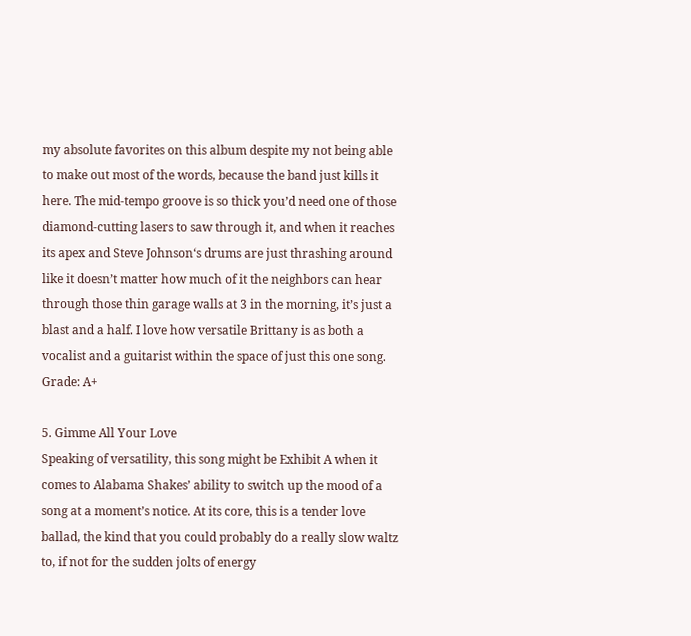my absolute favorites on this album despite my not being able to make out most of the words, because the band just kills it here. The mid-tempo groove is so thick you’d need one of those diamond-cutting lasers to saw through it, and when it reaches its apex and Steve Johnson‘s drums are just thrashing around like it doesn’t matter how much of it the neighbors can hear through those thin garage walls at 3 in the morning, it’s just a blast and a half. I love how versatile Brittany is as both a vocalist and a guitarist within the space of just this one song.
Grade: A+

5. Gimme All Your Love
Speaking of versatility, this song might be Exhibit A when it comes to Alabama Shakes’ ability to switch up the mood of a song at a moment’s notice. At its core, this is a tender love ballad, the kind that you could probably do a really slow waltz to, if not for the sudden jolts of energy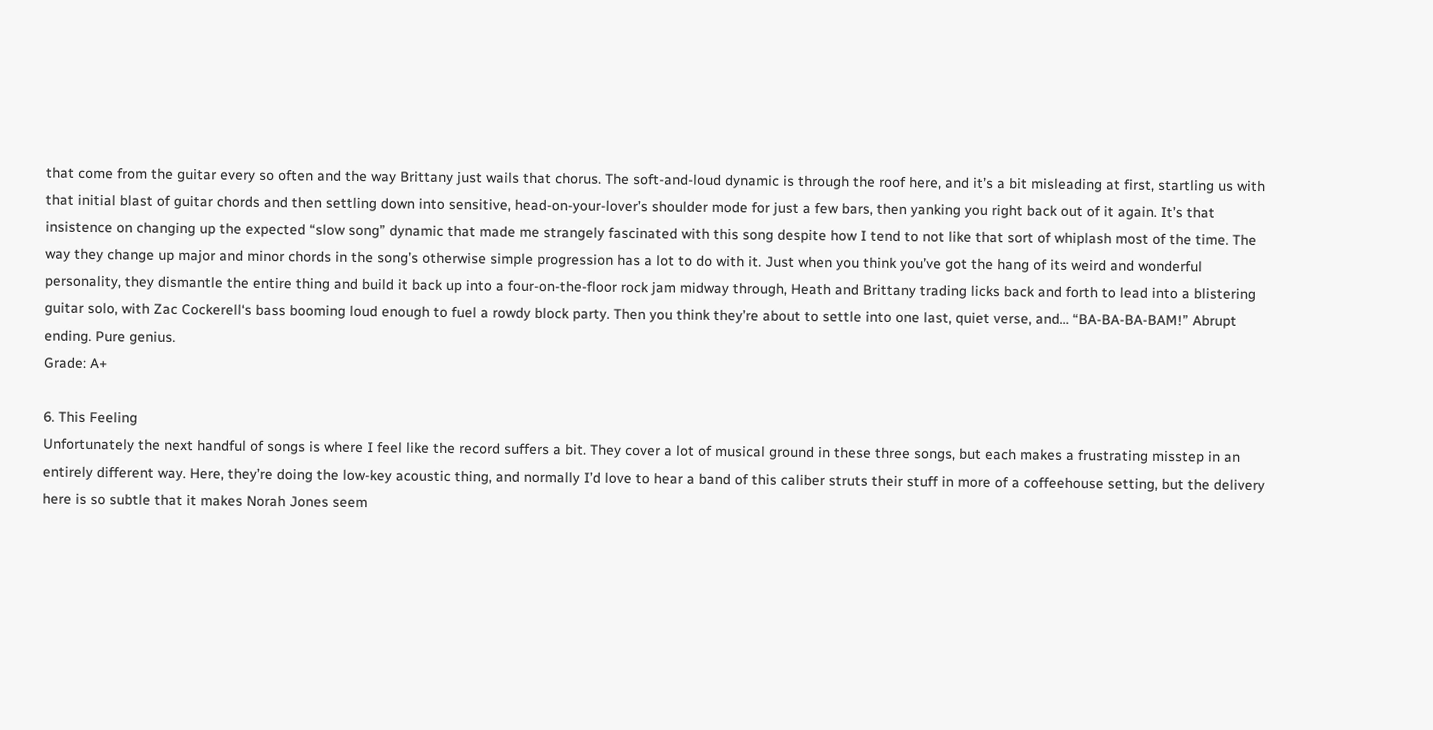that come from the guitar every so often and the way Brittany just wails that chorus. The soft-and-loud dynamic is through the roof here, and it’s a bit misleading at first, startling us with that initial blast of guitar chords and then settling down into sensitive, head-on-your-lover’s shoulder mode for just a few bars, then yanking you right back out of it again. It’s that insistence on changing up the expected “slow song” dynamic that made me strangely fascinated with this song despite how I tend to not like that sort of whiplash most of the time. The way they change up major and minor chords in the song’s otherwise simple progression has a lot to do with it. Just when you think you’ve got the hang of its weird and wonderful personality, they dismantle the entire thing and build it back up into a four-on-the-floor rock jam midway through, Heath and Brittany trading licks back and forth to lead into a blistering guitar solo, with Zac Cockerell‘s bass booming loud enough to fuel a rowdy block party. Then you think they’re about to settle into one last, quiet verse, and… “BA-BA-BA-BAM!” Abrupt ending. Pure genius.
Grade: A+

6. This Feeling
Unfortunately the next handful of songs is where I feel like the record suffers a bit. They cover a lot of musical ground in these three songs, but each makes a frustrating misstep in an entirely different way. Here, they’re doing the low-key acoustic thing, and normally I’d love to hear a band of this caliber struts their stuff in more of a coffeehouse setting, but the delivery here is so subtle that it makes Norah Jones seem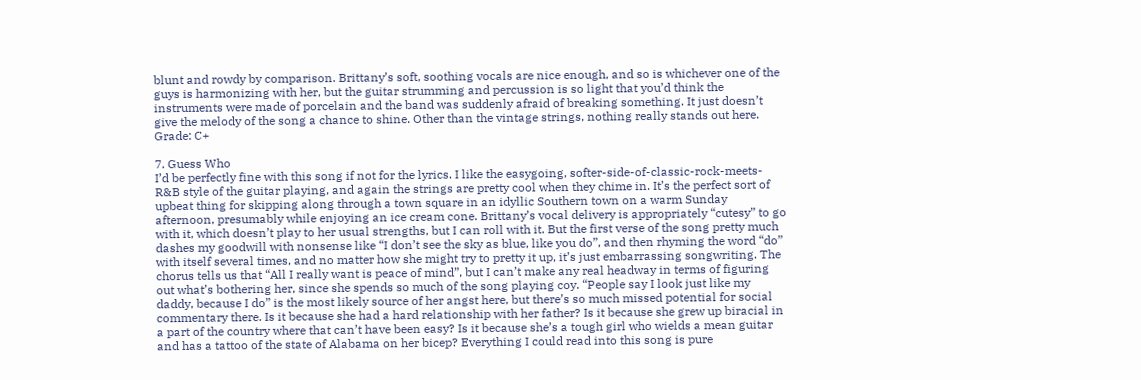blunt and rowdy by comparison. Brittany’s soft, soothing vocals are nice enough, and so is whichever one of the guys is harmonizing with her, but the guitar strumming and percussion is so light that you’d think the instruments were made of porcelain and the band was suddenly afraid of breaking something. It just doesn’t give the melody of the song a chance to shine. Other than the vintage strings, nothing really stands out here.
Grade: C+

7. Guess Who
I’d be perfectly fine with this song if not for the lyrics. I like the easygoing, softer-side-of-classic-rock-meets-R&B style of the guitar playing, and again the strings are pretty cool when they chime in. It’s the perfect sort of upbeat thing for skipping along through a town square in an idyllic Southern town on a warm Sunday afternoon, presumably while enjoying an ice cream cone. Brittany’s vocal delivery is appropriately “cutesy” to go with it, which doesn’t play to her usual strengths, but I can roll with it. But the first verse of the song pretty much dashes my goodwill with nonsense like “I don’t see the sky as blue, like you do”, and then rhyming the word “do” with itself several times, and no matter how she might try to pretty it up, it’s just embarrassing songwriting. The chorus tells us that “All I really want is peace of mind”, but I can’t make any real headway in terms of figuring out what’s bothering her, since she spends so much of the song playing coy. “People say I look just like my daddy, because I do” is the most likely source of her angst here, but there’s so much missed potential for social commentary there. Is it because she had a hard relationship with her father? Is it because she grew up biracial in a part of the country where that can’t have been easy? Is it because she’s a tough girl who wields a mean guitar and has a tattoo of the state of Alabama on her bicep? Everything I could read into this song is pure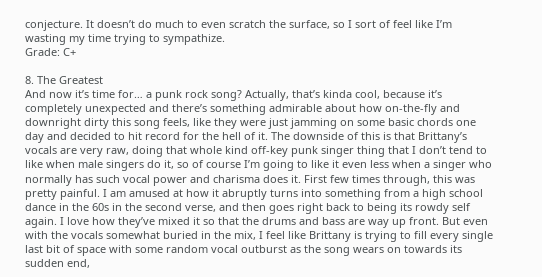conjecture. It doesn’t do much to even scratch the surface, so I sort of feel like I’m wasting my time trying to sympathize.
Grade: C+

8. The Greatest
And now it’s time for… a punk rock song? Actually, that’s kinda cool, because it’s completely unexpected and there’s something admirable about how on-the-fly and downright dirty this song feels, like they were just jamming on some basic chords one day and decided to hit record for the hell of it. The downside of this is that Brittany’s vocals are very raw, doing that whole kind off-key punk singer thing that I don’t tend to like when male singers do it, so of course I’m going to like it even less when a singer who normally has such vocal power and charisma does it. First few times through, this was pretty painful. I am amused at how it abruptly turns into something from a high school dance in the 60s in the second verse, and then goes right back to being its rowdy self again. I love how they’ve mixed it so that the drums and bass are way up front. But even with the vocals somewhat buried in the mix, I feel like Brittany is trying to fill every single last bit of space with some random vocal outburst as the song wears on towards its sudden end,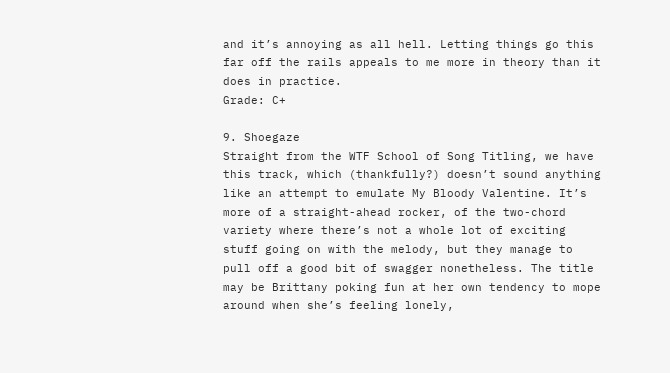and it’s annoying as all hell. Letting things go this far off the rails appeals to me more in theory than it does in practice.
Grade: C+

9. Shoegaze
Straight from the WTF School of Song Titling, we have this track, which (thankfully?) doesn’t sound anything like an attempt to emulate My Bloody Valentine. It’s more of a straight-ahead rocker, of the two-chord variety where there’s not a whole lot of exciting stuff going on with the melody, but they manage to pull off a good bit of swagger nonetheless. The title may be Brittany poking fun at her own tendency to mope around when she’s feeling lonely,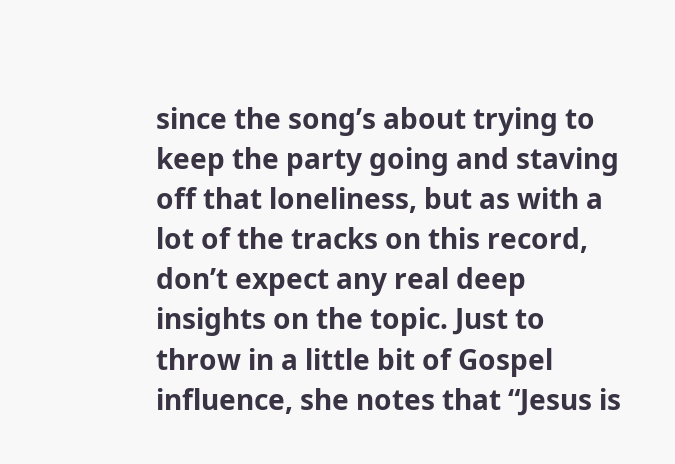since the song’s about trying to keep the party going and staving off that loneliness, but as with a lot of the tracks on this record, don’t expect any real deep insights on the topic. Just to throw in a little bit of Gospel influence, she notes that “Jesus is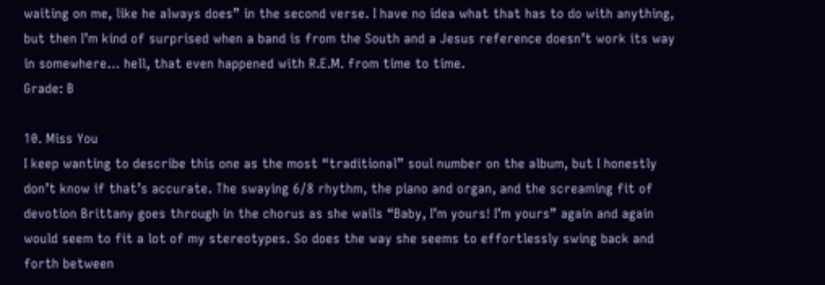waiting on me, like he always does” in the second verse. I have no idea what that has to do with anything, but then I’m kind of surprised when a band is from the South and a Jesus reference doesn’t work its way in somewhere… hell, that even happened with R.E.M. from time to time.
Grade: B

10. Miss You
I keep wanting to describe this one as the most “traditional” soul number on the album, but I honestly don’t know if that’s accurate. The swaying 6/8 rhythm, the piano and organ, and the screaming fit of devotion Brittany goes through in the chorus as she wails “Baby, I’m yours! I’m yours” again and again would seem to fit a lot of my stereotypes. So does the way she seems to effortlessly swing back and forth between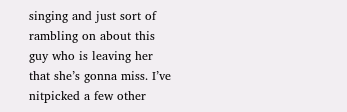singing and just sort of rambling on about this guy who is leaving her that she’s gonna miss. I’ve nitpicked a few other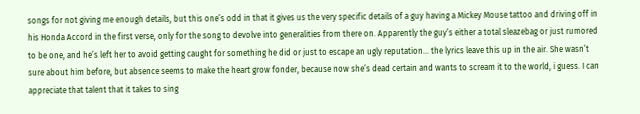songs for not giving me enough details, but this one’s odd in that it gives us the very specific details of a guy having a Mickey Mouse tattoo and driving off in his Honda Accord in the first verse, only for the song to devolve into generalities from there on. Apparently the guy’s either a total sleazebag or just rumored to be one, and he’s left her to avoid getting caught for something he did or just to escape an ugly reputation… the lyrics leave this up in the air. She wasn’t sure about him before, but absence seems to make the heart grow fonder, because now she’s dead certain and wants to scream it to the world, i guess. I can appreciate that talent that it takes to sing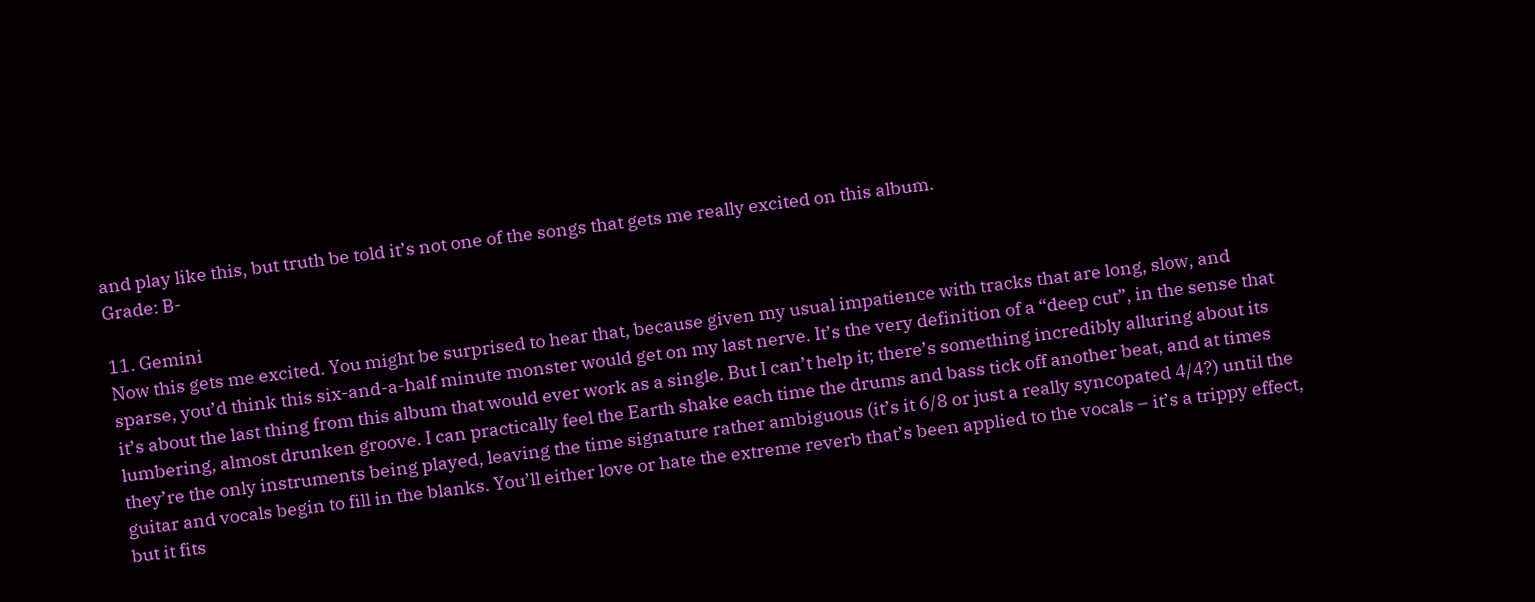and play like this, but truth be told it’s not one of the songs that gets me really excited on this album.
Grade: B-

11. Gemini
Now this gets me excited. You might be surprised to hear that, because given my usual impatience with tracks that are long, slow, and sparse, you’d think this six-and-a-half minute monster would get on my last nerve. It’s the very definition of a “deep cut”, in the sense that it’s about the last thing from this album that would ever work as a single. But I can’t help it; there’s something incredibly alluring about its lumbering, almost drunken groove. I can practically feel the Earth shake each time the drums and bass tick off another beat, and at times they’re the only instruments being played, leaving the time signature rather ambiguous (it’s it 6/8 or just a really syncopated 4/4?) until the guitar and vocals begin to fill in the blanks. You’ll either love or hate the extreme reverb that’s been applied to the vocals – it’s a trippy effect, but it fits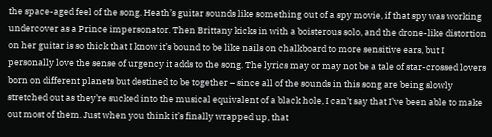the space-aged feel of the song. Heath’s guitar sounds like something out of a spy movie, if that spy was working undercover as a Prince impersonator. Then Brittany kicks in with a boisterous solo, and the drone-like distortion on her guitar is so thick that I know it’s bound to be like nails on chalkboard to more sensitive ears, but I personally love the sense of urgency it adds to the song. The lyrics may or may not be a tale of star-crossed lovers born on different planets but destined to be together – since all of the sounds in this song are being slowly stretched out as they’re sucked into the musical equivalent of a black hole, I can’t say that I’ve been able to make out most of them. Just when you think it’s finally wrapped up, that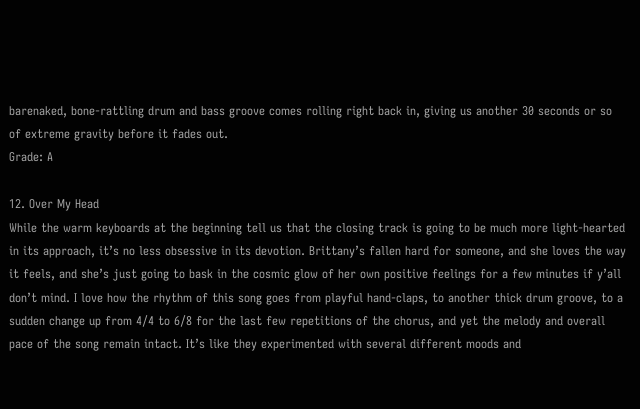barenaked, bone-rattling drum and bass groove comes rolling right back in, giving us another 30 seconds or so of extreme gravity before it fades out.
Grade: A

12. Over My Head
While the warm keyboards at the beginning tell us that the closing track is going to be much more light-hearted in its approach, it’s no less obsessive in its devotion. Brittany’s fallen hard for someone, and she loves the way it feels, and she’s just going to bask in the cosmic glow of her own positive feelings for a few minutes if y’all don’t mind. I love how the rhythm of this song goes from playful hand-claps, to another thick drum groove, to a sudden change up from 4/4 to 6/8 for the last few repetitions of the chorus, and yet the melody and overall pace of the song remain intact. It’s like they experimented with several different moods and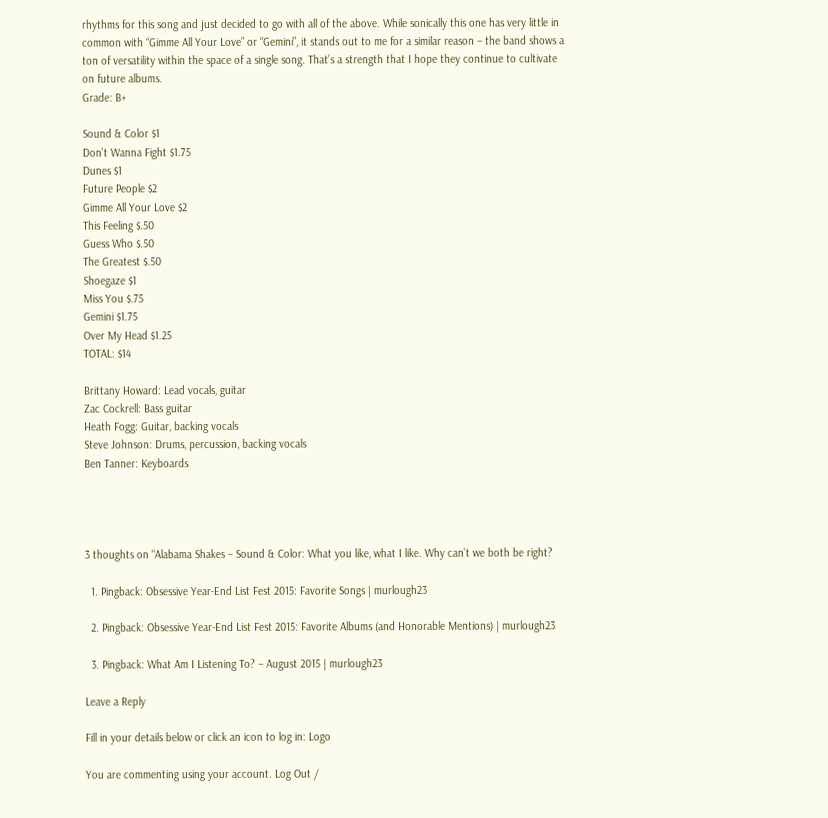rhythms for this song and just decided to go with all of the above. While sonically this one has very little in common with “Gimme All Your Love” or “Gemini”, it stands out to me for a similar reason – the band shows a ton of versatility within the space of a single song. That’s a strength that I hope they continue to cultivate on future albums.
Grade: B+

Sound & Color $1
Don’t Wanna Fight $1.75
Dunes $1
Future People $2
Gimme All Your Love $2
This Feeling $.50
Guess Who $.50
The Greatest $.50
Shoegaze $1
Miss You $.75
Gemini $1.75
Over My Head $1.25
TOTAL: $14

Brittany Howard: Lead vocals, guitar
Zac Cockrell: Bass guitar
Heath Fogg: Guitar, backing vocals
Steve Johnson: Drums, percussion, backing vocals
Ben Tanner: Keyboards




3 thoughts on “Alabama Shakes – Sound & Color: What you like, what I like. Why can’t we both be right?

  1. Pingback: Obsessive Year-End List Fest 2015: Favorite Songs | murlough23

  2. Pingback: Obsessive Year-End List Fest 2015: Favorite Albums (and Honorable Mentions) | murlough23

  3. Pingback: What Am I Listening To? – August 2015 | murlough23

Leave a Reply

Fill in your details below or click an icon to log in: Logo

You are commenting using your account. Log Out /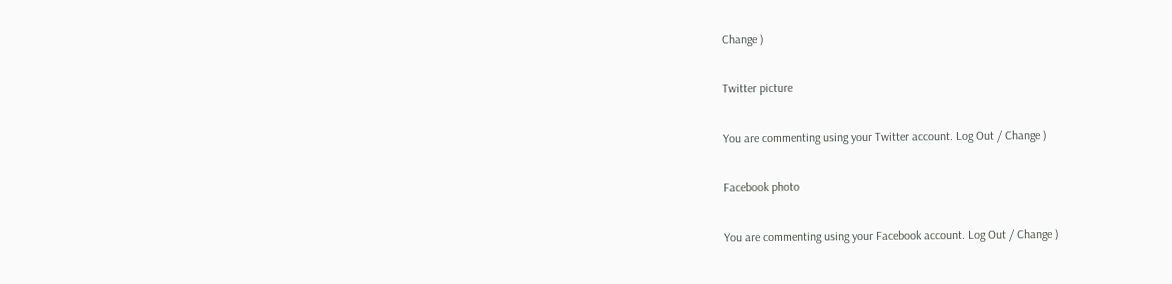Change )

Twitter picture

You are commenting using your Twitter account. Log Out / Change )

Facebook photo

You are commenting using your Facebook account. Log Out / Change )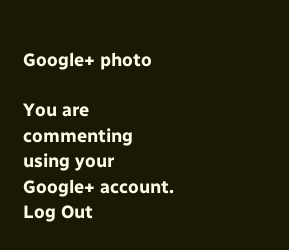Google+ photo

You are commenting using your Google+ account. Log Out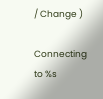/ Change )

Connecting to %s